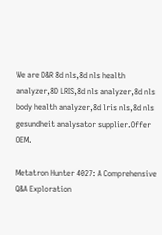We are D&R 8d nls,8d nls health analyzer,8D LRIS,8d nls analyzer,8d nls body health analyzer,8d lris nls,8d nls gesundheit analysator supplier.Offer OEM.

Metatron Hunter 4027: A Comprehensive Q&A Exploration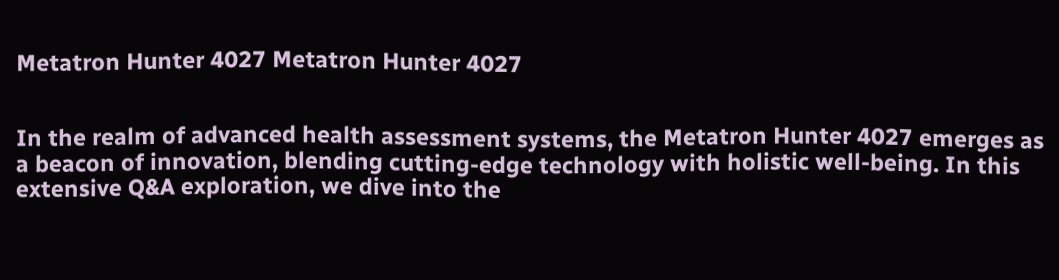Metatron Hunter 4027 Metatron Hunter 4027


In the realm of advanced health assessment systems, the Metatron Hunter 4027 emerges as a beacon of innovation, blending cutting-edge technology with holistic well-being. In this extensive Q&A exploration, we dive into the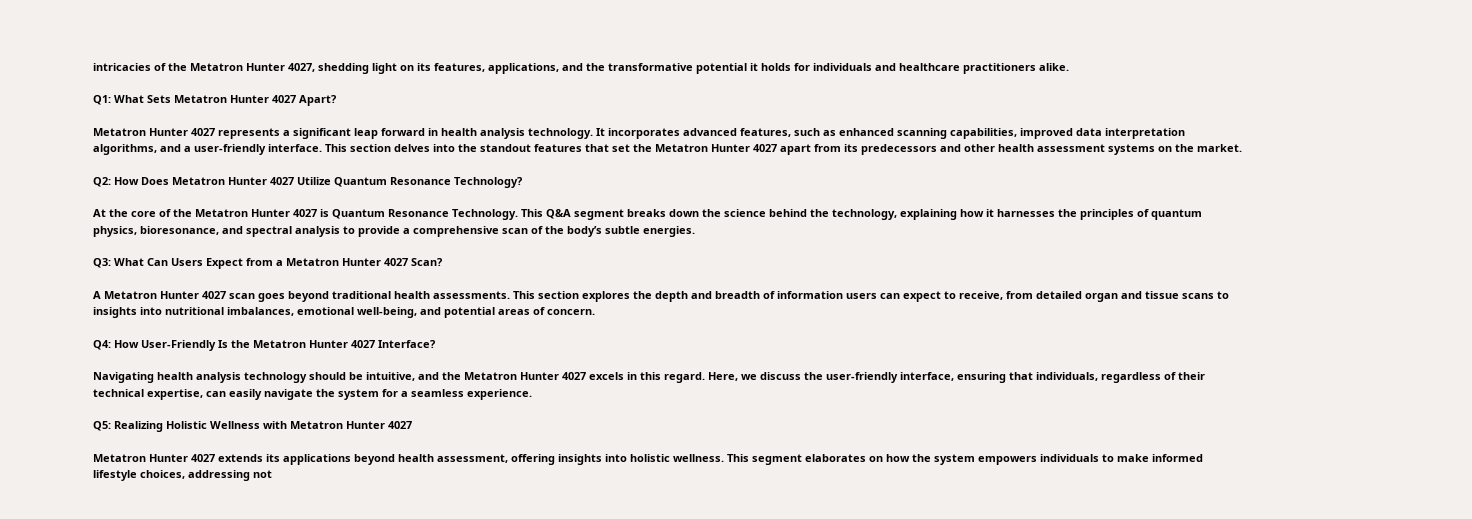intricacies of the Metatron Hunter 4027, shedding light on its features, applications, and the transformative potential it holds for individuals and healthcare practitioners alike.

Q1: What Sets Metatron Hunter 4027 Apart?

Metatron Hunter 4027 represents a significant leap forward in health analysis technology. It incorporates advanced features, such as enhanced scanning capabilities, improved data interpretation algorithms, and a user-friendly interface. This section delves into the standout features that set the Metatron Hunter 4027 apart from its predecessors and other health assessment systems on the market.

Q2: How Does Metatron Hunter 4027 Utilize Quantum Resonance Technology?

At the core of the Metatron Hunter 4027 is Quantum Resonance Technology. This Q&A segment breaks down the science behind the technology, explaining how it harnesses the principles of quantum physics, bioresonance, and spectral analysis to provide a comprehensive scan of the body’s subtle energies.

Q3: What Can Users Expect from a Metatron Hunter 4027 Scan?

A Metatron Hunter 4027 scan goes beyond traditional health assessments. This section explores the depth and breadth of information users can expect to receive, from detailed organ and tissue scans to insights into nutritional imbalances, emotional well-being, and potential areas of concern.

Q4: How User-Friendly Is the Metatron Hunter 4027 Interface?

Navigating health analysis technology should be intuitive, and the Metatron Hunter 4027 excels in this regard. Here, we discuss the user-friendly interface, ensuring that individuals, regardless of their technical expertise, can easily navigate the system for a seamless experience.

Q5: Realizing Holistic Wellness with Metatron Hunter 4027

Metatron Hunter 4027 extends its applications beyond health assessment, offering insights into holistic wellness. This segment elaborates on how the system empowers individuals to make informed lifestyle choices, addressing not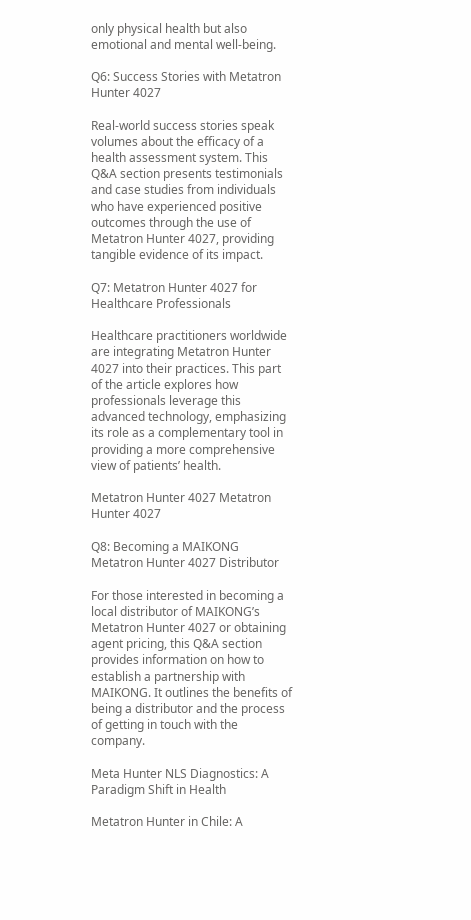only physical health but also emotional and mental well-being.

Q6: Success Stories with Metatron Hunter 4027

Real-world success stories speak volumes about the efficacy of a health assessment system. This Q&A section presents testimonials and case studies from individuals who have experienced positive outcomes through the use of Metatron Hunter 4027, providing tangible evidence of its impact.

Q7: Metatron Hunter 4027 for Healthcare Professionals

Healthcare practitioners worldwide are integrating Metatron Hunter 4027 into their practices. This part of the article explores how professionals leverage this advanced technology, emphasizing its role as a complementary tool in providing a more comprehensive view of patients’ health.

Metatron Hunter 4027 Metatron Hunter 4027

Q8: Becoming a MAIKONG Metatron Hunter 4027 Distributor

For those interested in becoming a local distributor of MAIKONG’s Metatron Hunter 4027 or obtaining agent pricing, this Q&A section provides information on how to establish a partnership with MAIKONG. It outlines the benefits of being a distributor and the process of getting in touch with the company.

Meta Hunter NLS Diagnostics: A Paradigm Shift in Health

Metatron Hunter in Chile: A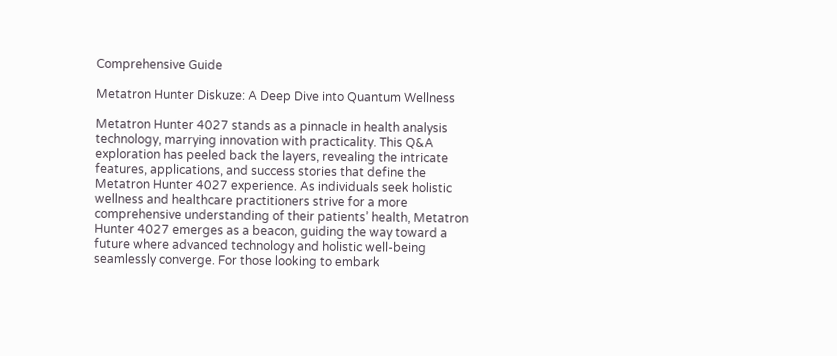Comprehensive Guide

Metatron Hunter Diskuze: A Deep Dive into Quantum Wellness

Metatron Hunter 4027 stands as a pinnacle in health analysis technology, marrying innovation with practicality. This Q&A exploration has peeled back the layers, revealing the intricate features, applications, and success stories that define the Metatron Hunter 4027 experience. As individuals seek holistic wellness and healthcare practitioners strive for a more comprehensive understanding of their patients’ health, Metatron Hunter 4027 emerges as a beacon, guiding the way toward a future where advanced technology and holistic well-being seamlessly converge. For those looking to embark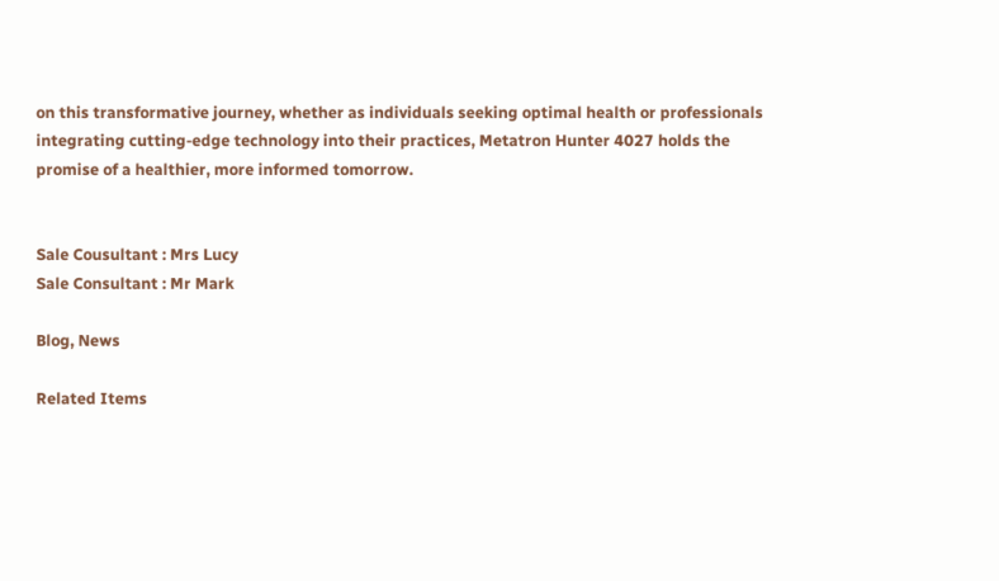on this transformative journey, whether as individuals seeking optimal health or professionals integrating cutting-edge technology into their practices, Metatron Hunter 4027 holds the promise of a healthier, more informed tomorrow.


Sale Cousultant : Mrs Lucy
Sale Consultant : Mr Mark

Blog, News

Related Items